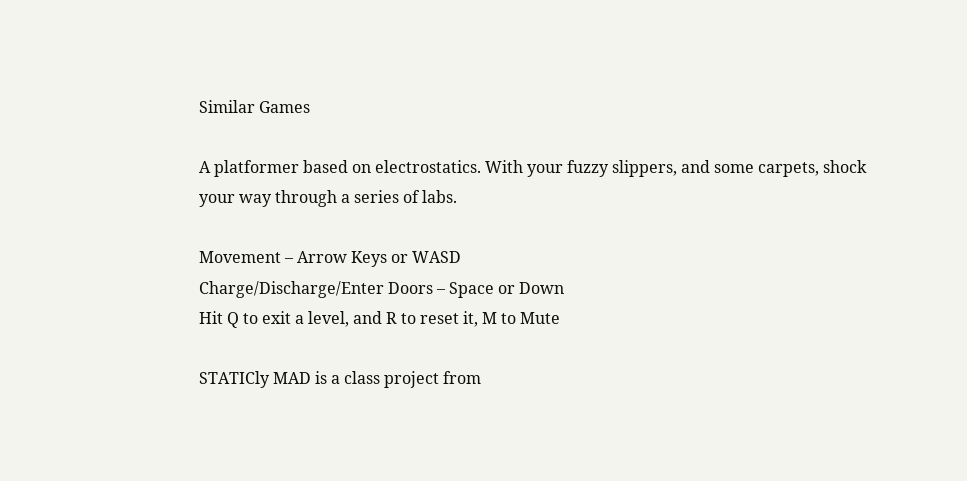Similar Games

A platformer based on electrostatics. With your fuzzy slippers, and some carpets, shock your way through a series of labs.

Movement – Arrow Keys or WASD
Charge/Discharge/Enter Doors – Space or Down
Hit Q to exit a level, and R to reset it, M to Mute

STATICly MAD is a class project from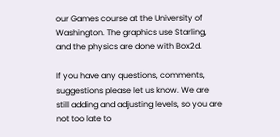our Games course at the University of Washington. The graphics use Starling, and the physics are done with Box2d.

If you have any questions, comments, suggestions please let us know. We are still adding and adjusting levels, so you are not too late to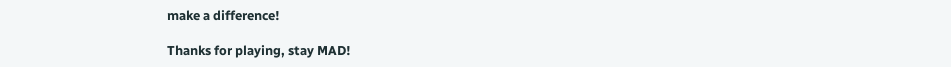make a difference!

Thanks for playing, stay MAD!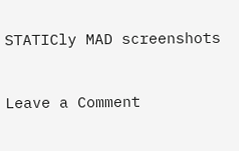STATICly MAD screenshots


Leave a Comment